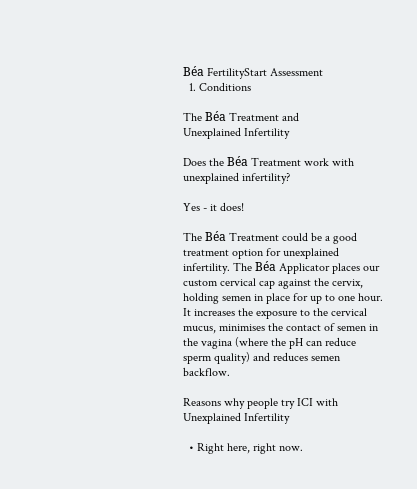Béa FertilityStart Assessment
  1. Conditions

The Béa Treatment and
Unexplained Infertility

Does the Béa Treatment work with unexplained infertility?

Yes - it does!

The Béa Treatment could be a good treatment option for unexplained infertility. The Béa Applicator places our custom cervical cap against the cervix, holding semen in place for up to one hour. It increases the exposure to the cervical mucus, minimises the contact of semen in the vagina (where the pH can reduce sperm quality) and reduces semen backflow.

Reasons why people try ICI with Unexplained Infertility

  • Right here, right now.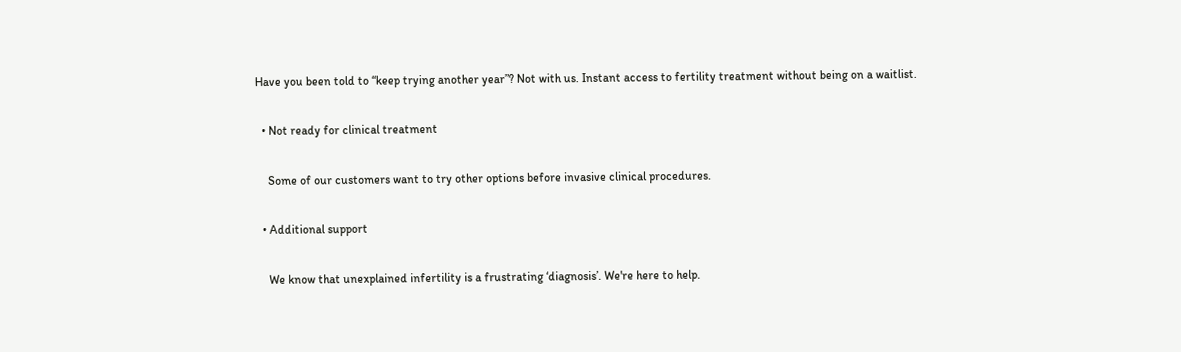Have you been told to “keep trying another year”? Not with us. Instant access to fertility treatment without being on a waitlist.

  • Not ready for clinical treatment

    Some of our customers want to try other options before invasive clinical procedures.

  • Additional support

    We know that unexplained infertility is a frustrating ‘diagnosis’. We're here to help.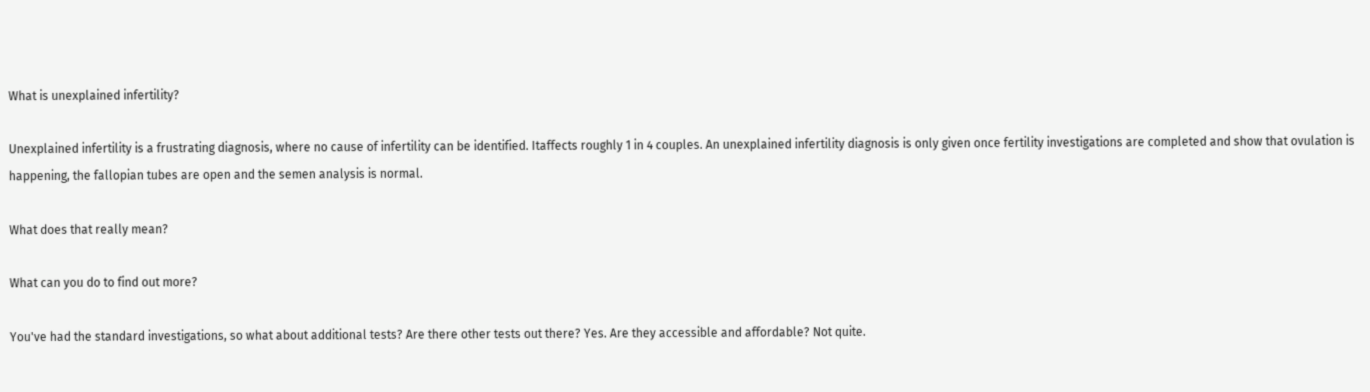What is unexplained infertility?

Unexplained infertility is a frustrating diagnosis, where no cause of infertility can be identified. Itaffects roughly 1 in 4 couples. An unexplained infertility diagnosis is only given once fertility investigations are completed and show that ovulation is happening, the fallopian tubes are open and the semen analysis is normal.

What does that really mean?

What can you do to find out more?

You've had the standard investigations, so what about additional tests? Are there other tests out there? Yes. Are they accessible and affordable? Not quite.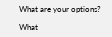What are your options?

What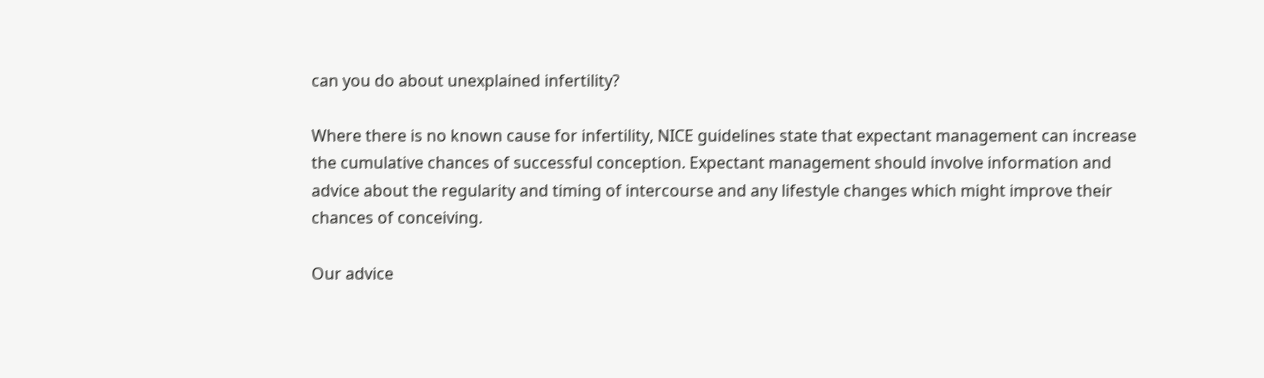can you do about unexplained infertility?

Where there is no known cause for infertility, NICE guidelines state that expectant management can increase the cumulative chances of successful conception. Expectant management should involve information and advice about the regularity and timing of intercourse and any lifestyle changes which might improve their chances of conceiving.

Our advice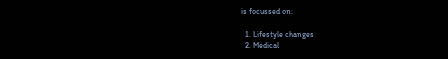is focussed on:

  1. Lifestyle changes
  2. Medical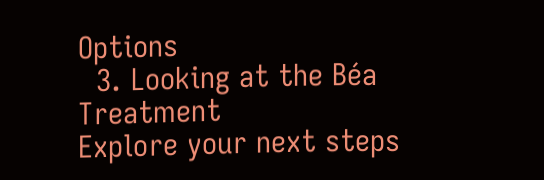Options
  3. Looking at the Béa Treatment
Explore your next steps